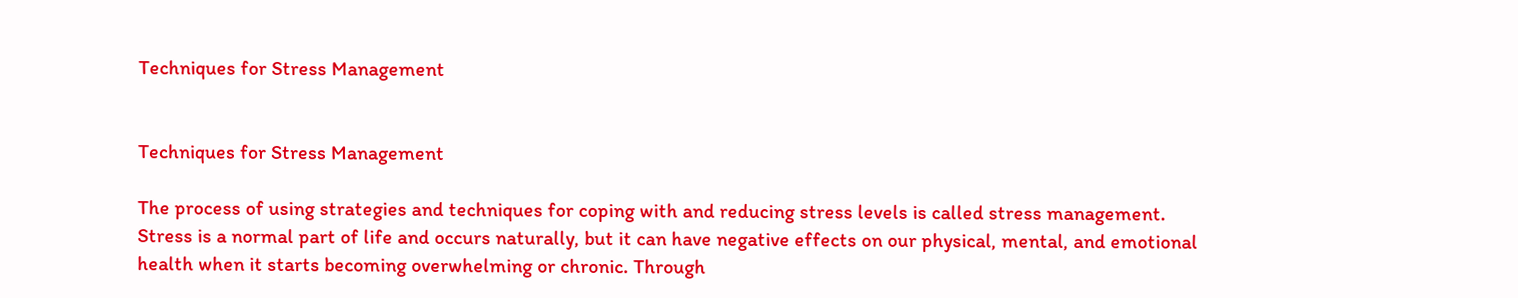Techniques for Stress Management


Techniques for Stress Management

The process of using strategies and techniques for coping with and reducing stress levels is called stress management. Stress is a normal part of life and occurs naturally, but it can have negative effects on our physical, mental, and emotional health when it starts becoming overwhelming or chronic. Through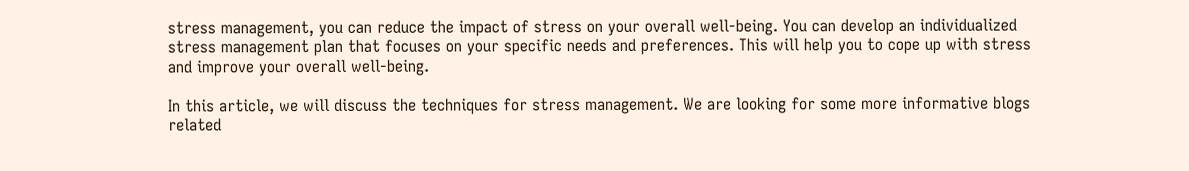stress management, you can reduce the impact of stress on your overall well-being. You can develop an individualized stress management plan that focuses on your specific needs and preferences. This will help you to cope up with stress and improve your overall well-being.

In this article, we will discuss the techniques for stress management. We are looking for some more informative blogs related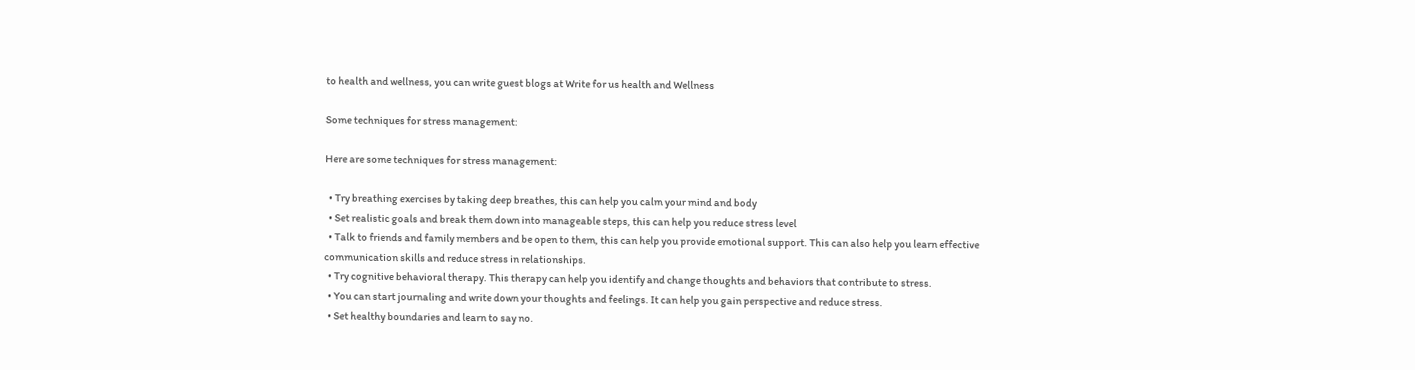to health and wellness, you can write guest blogs at Write for us health and Wellness

Some techniques for stress management:

Here are some techniques for stress management:

  • Try breathing exercises by taking deep breathes, this can help you calm your mind and body
  • Set realistic goals and break them down into manageable steps, this can help you reduce stress level
  • Talk to friends and family members and be open to them, this can help you provide emotional support. This can also help you learn effective communication skills and reduce stress in relationships.
  • Try cognitive behavioral therapy. This therapy can help you identify and change thoughts and behaviors that contribute to stress.
  • You can start journaling and write down your thoughts and feelings. It can help you gain perspective and reduce stress.
  • Set healthy boundaries and learn to say no.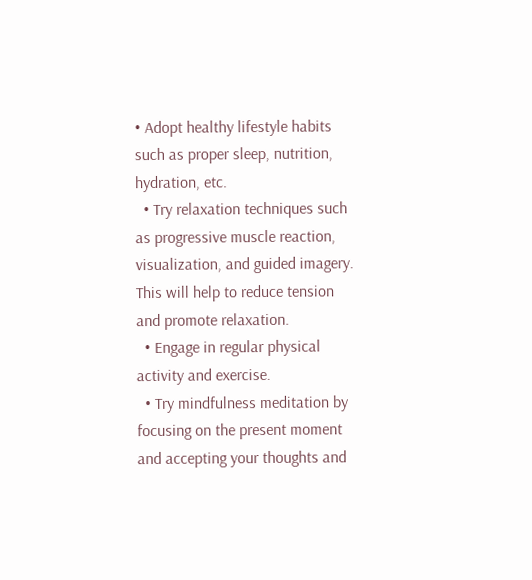• Adopt healthy lifestyle habits such as proper sleep, nutrition, hydration, etc.
  • Try relaxation techniques such as progressive muscle reaction, visualization, and guided imagery. This will help to reduce tension and promote relaxation.
  • Engage in regular physical activity and exercise.
  • Try mindfulness meditation by focusing on the present moment and accepting your thoughts and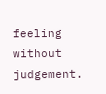feeling without judgement.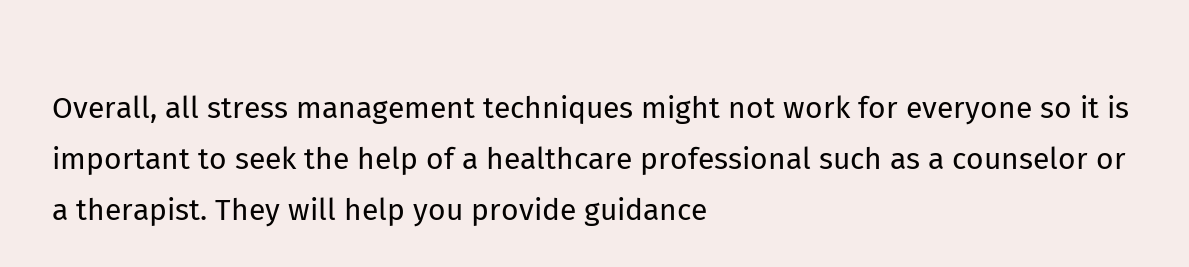Overall, all stress management techniques might not work for everyone so it is important to seek the help of a healthcare professional such as a counselor or a therapist. They will help you provide guidance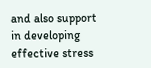and also support in developing effective stress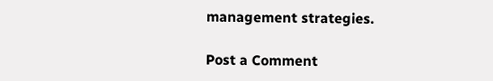management strategies.

Post a Comment